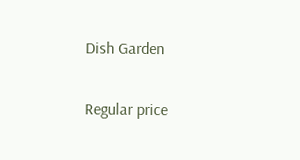Dish Garden

Regular price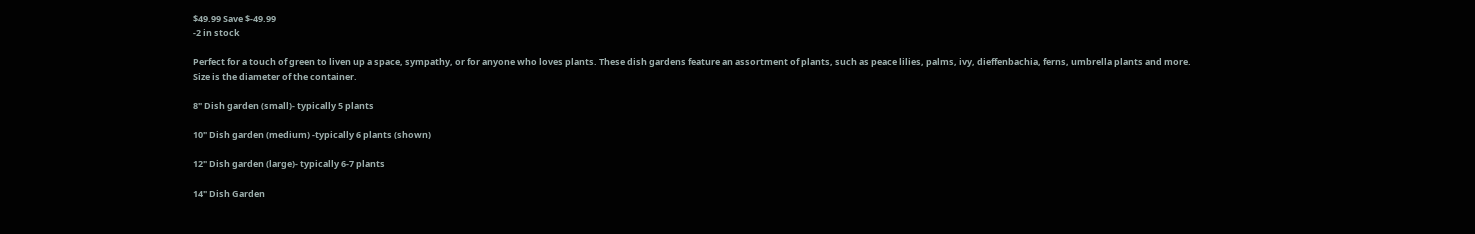$49.99 Save $-49.99
-2 in stock

Perfect for a touch of green to liven up a space, sympathy, or for anyone who loves plants. These dish gardens feature an assortment of plants, such as peace lilies, palms, ivy, dieffenbachia, ferns, umbrella plants and more.  Size is the diameter of the container.

8" Dish garden (small)- typically 5 plants

10" Dish garden (medium) -typically 6 plants (shown)

12" Dish garden (large)- typically 6-7 plants

14" Dish Garden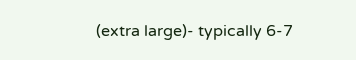(extra large)- typically 6-7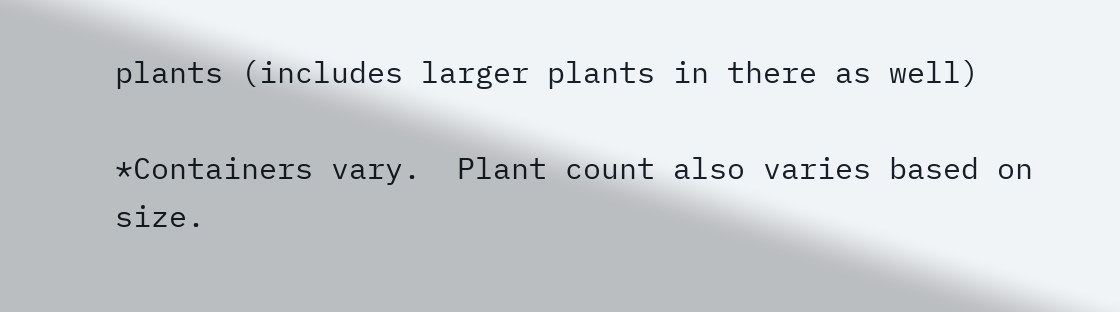plants (includes larger plants in there as well)

*Containers vary.  Plant count also varies based on size.